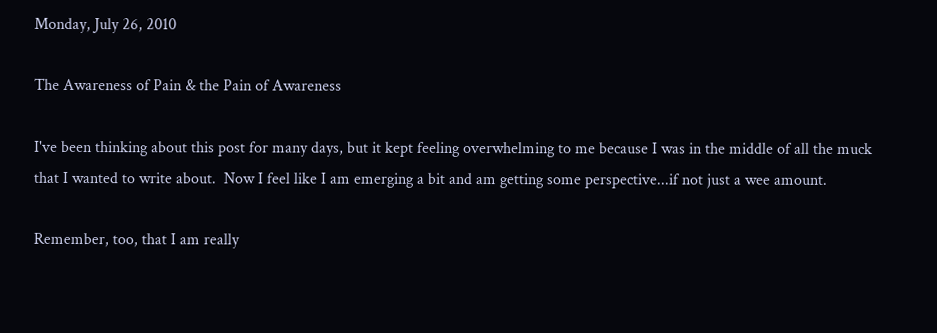Monday, July 26, 2010

The Awareness of Pain & the Pain of Awareness

I've been thinking about this post for many days, but it kept feeling overwhelming to me because I was in the middle of all the muck that I wanted to write about.  Now I feel like I am emerging a bit and am getting some perspective...if not just a wee amount.

Remember, too, that I am really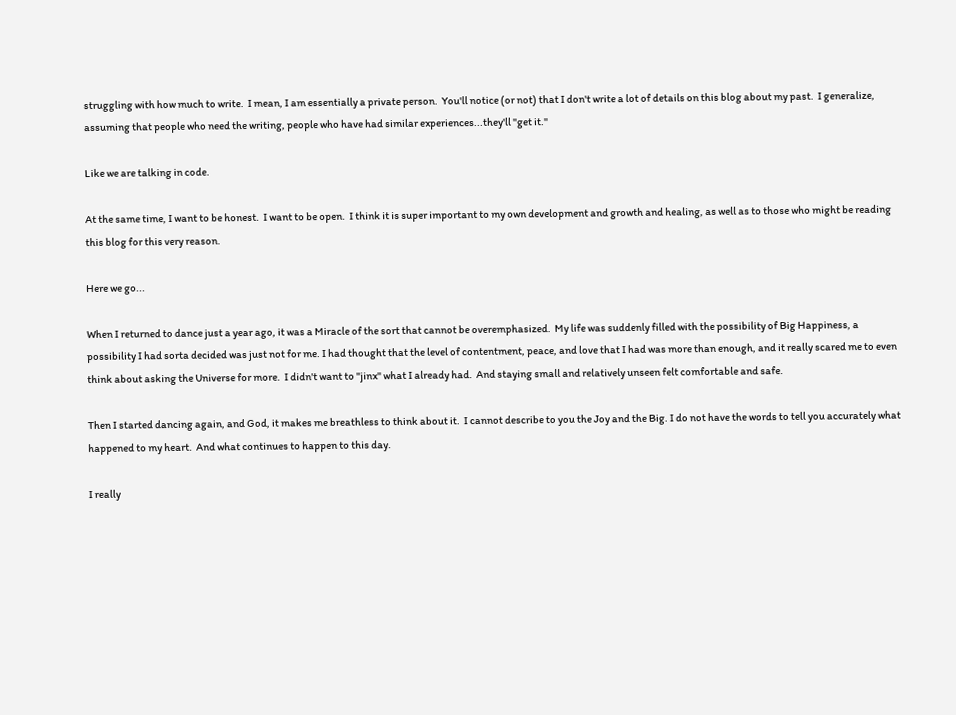struggling with how much to write.  I mean, I am essentially a private person.  You'll notice (or not) that I don't write a lot of details on this blog about my past.  I generalize, assuming that people who need the writing, people who have had similar experiences...they'll "get it."

Like we are talking in code.

At the same time, I want to be honest.  I want to be open.  I think it is super important to my own development and growth and healing, as well as to those who might be reading this blog for this very reason.

Here we go...

When I returned to dance just a year ago, it was a Miracle of the sort that cannot be overemphasized.  My life was suddenly filled with the possibility of Big Happiness, a possibility I had sorta decided was just not for me. I had thought that the level of contentment, peace, and love that I had was more than enough, and it really scared me to even think about asking the Universe for more.  I didn't want to "jinx" what I already had.  And staying small and relatively unseen felt comfortable and safe.

Then I started dancing again, and God, it makes me breathless to think about it.  I cannot describe to you the Joy and the Big. I do not have the words to tell you accurately what happened to my heart.  And what continues to happen to this day.

I really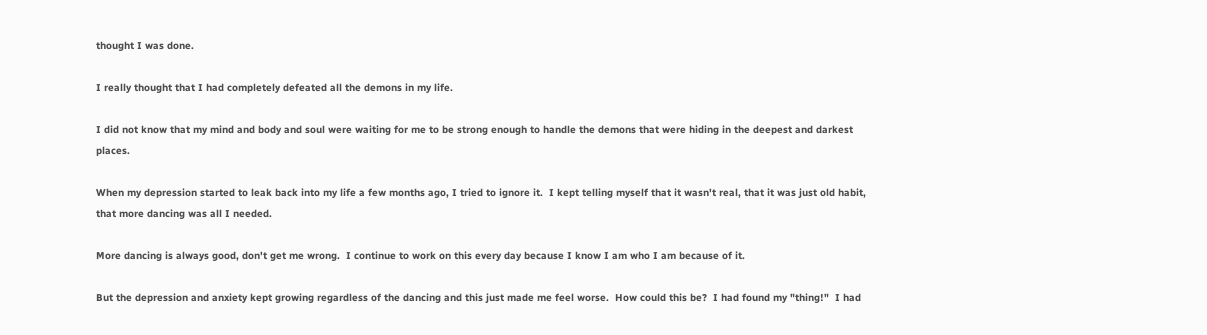thought I was done.

I really thought that I had completely defeated all the demons in my life.

I did not know that my mind and body and soul were waiting for me to be strong enough to handle the demons that were hiding in the deepest and darkest places.

When my depression started to leak back into my life a few months ago, I tried to ignore it.  I kept telling myself that it wasn't real, that it was just old habit, that more dancing was all I needed.

More dancing is always good, don't get me wrong.  I continue to work on this every day because I know I am who I am because of it.

But the depression and anxiety kept growing regardless of the dancing and this just made me feel worse.  How could this be?  I had found my "thing!"  I had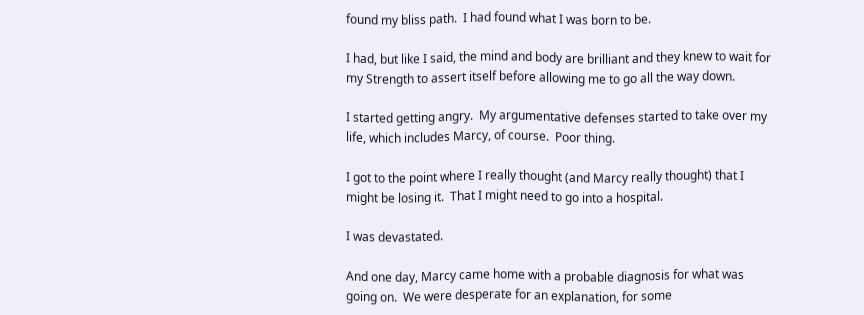found my bliss path.  I had found what I was born to be.

I had, but like I said, the mind and body are brilliant and they knew to wait for my Strength to assert itself before allowing me to go all the way down.

I started getting angry.  My argumentative defenses started to take over my life, which includes Marcy, of course.  Poor thing.

I got to the point where I really thought (and Marcy really thought) that I might be losing it.  That I might need to go into a hospital.

I was devastated.

And one day, Marcy came home with a probable diagnosis for what was going on.  We were desperate for an explanation, for some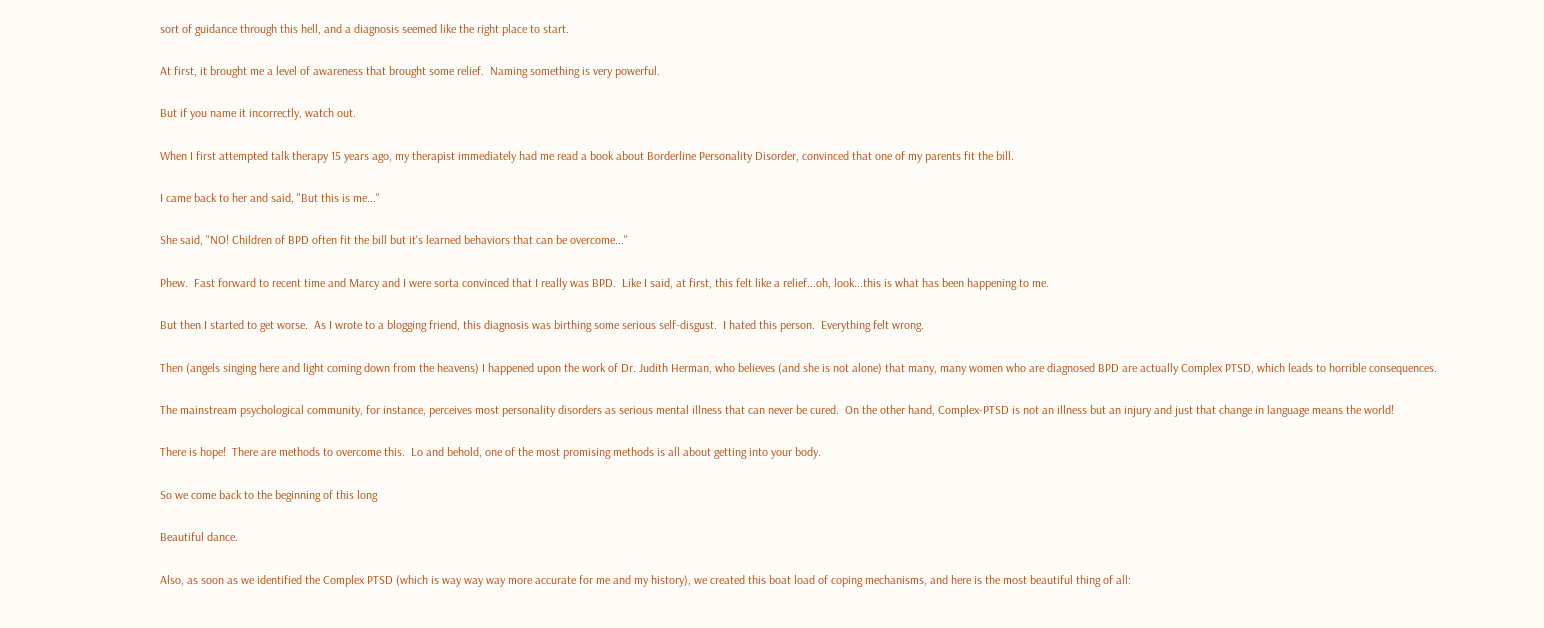sort of guidance through this hell, and a diagnosis seemed like the right place to start.

At first, it brought me a level of awareness that brought some relief.  Naming something is very powerful.

But if you name it incorrectly, watch out.

When I first attempted talk therapy 15 years ago, my therapist immediately had me read a book about Borderline Personality Disorder, convinced that one of my parents fit the bill.

I came back to her and said, "But this is me..."

She said, "NO! Children of BPD often fit the bill but it's learned behaviors that can be overcome..."

Phew.  Fast forward to recent time and Marcy and I were sorta convinced that I really was BPD.  Like I said, at first, this felt like a relief...oh, look...this is what has been happening to me.

But then I started to get worse.  As I wrote to a blogging friend, this diagnosis was birthing some serious self-disgust.  I hated this person.  Everything felt wrong.

Then (angels singing here and light coming down from the heavens) I happened upon the work of Dr. Judith Herman, who believes (and she is not alone) that many, many women who are diagnosed BPD are actually Complex PTSD, which leads to horrible consequences.

The mainstream psychological community, for instance, perceives most personality disorders as serious mental illness that can never be cured.  On the other hand, Complex-PTSD is not an illness but an injury and just that change in language means the world!

There is hope!  There are methods to overcome this.  Lo and behold, one of the most promising methods is all about getting into your body.

So we come back to the beginning of this long

Beautiful dance.

Also, as soon as we identified the Complex PTSD (which is way way way more accurate for me and my history), we created this boat load of coping mechanisms, and here is the most beautiful thing of all: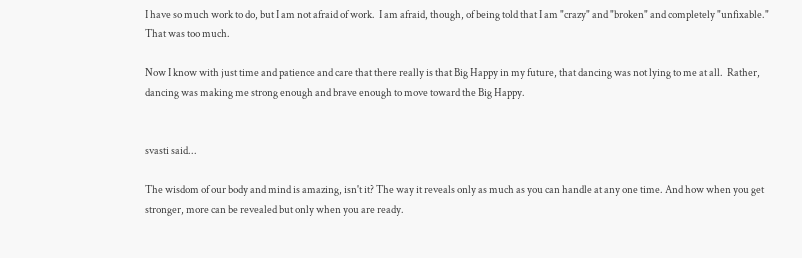I have so much work to do, but I am not afraid of work.  I am afraid, though, of being told that I am "crazy" and "broken" and completely "unfixable."  That was too much.

Now I know with just time and patience and care that there really is that Big Happy in my future, that dancing was not lying to me at all.  Rather, dancing was making me strong enough and brave enough to move toward the Big Happy.


svasti said...

The wisdom of our body and mind is amazing, isn't it? The way it reveals only as much as you can handle at any one time. And how when you get stronger, more can be revealed but only when you are ready.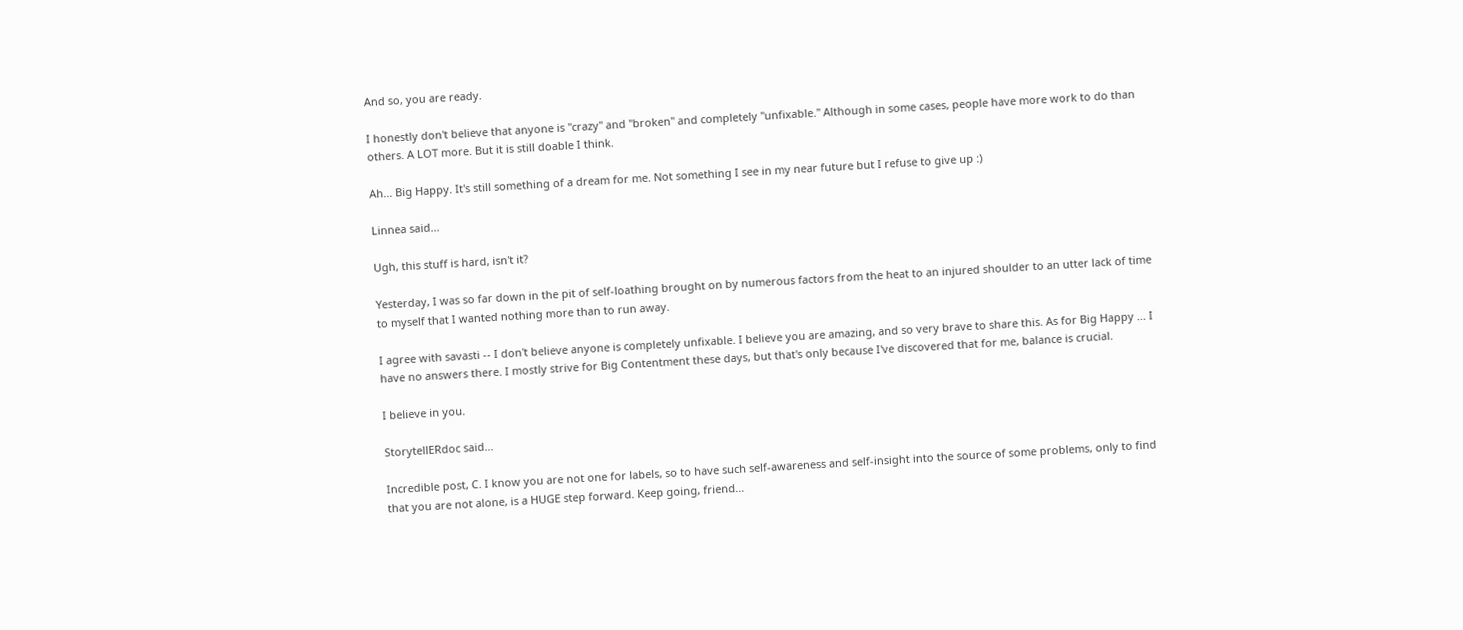And so, you are ready.

I honestly don't believe that anyone is "crazy" and "broken" and completely "unfixable." Although in some cases, people have more work to do than others. A LOT more. But it is still doable I think.

Ah... Big Happy. It's still something of a dream for me. Not something I see in my near future but I refuse to give up :)

Linnea said...

Ugh, this stuff is hard, isn't it?

Yesterday, I was so far down in the pit of self-loathing brought on by numerous factors from the heat to an injured shoulder to an utter lack of time to myself that I wanted nothing more than to run away.

I agree with savasti -- I don't believe anyone is completely unfixable. I believe you are amazing, and so very brave to share this. As for Big Happy ... I have no answers there. I mostly strive for Big Contentment these days, but that's only because I've discovered that for me, balance is crucial.

I believe in you.

StorytellERdoc said...

Incredible post, C. I know you are not one for labels, so to have such self-awareness and self-insight into the source of some problems, only to find that you are not alone, is a HUGE step forward. Keep going, friend...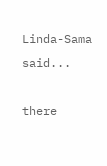Linda-Sama said...

there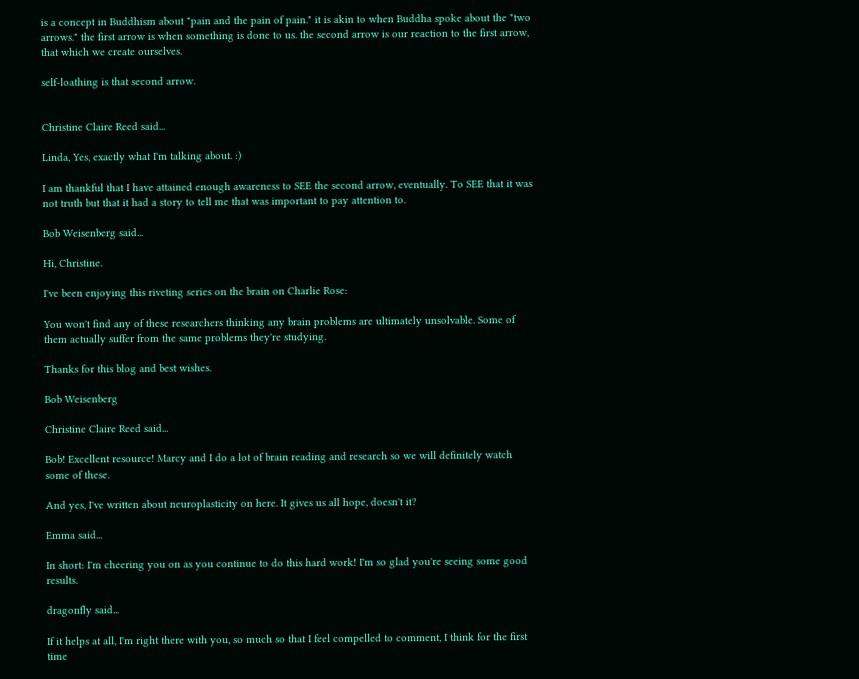is a concept in Buddhism about "pain and the pain of pain." it is akin to when Buddha spoke about the "two arrows." the first arrow is when something is done to us. the second arrow is our reaction to the first arrow, that which we create ourselves.

self-loathing is that second arrow.


Christine Claire Reed said...

Linda, Yes, exactly what I'm talking about. :)

I am thankful that I have attained enough awareness to SEE the second arrow, eventually. To SEE that it was not truth but that it had a story to tell me that was important to pay attention to.

Bob Weisenberg said...

Hi, Christine.

I've been enjoying this riveting series on the brain on Charlie Rose:

You won't find any of these researchers thinking any brain problems are ultimately unsolvable. Some of them actually suffer from the same problems they're studying.

Thanks for this blog and best wishes.

Bob Weisenberg

Christine Claire Reed said...

Bob! Excellent resource! Marcy and I do a lot of brain reading and research so we will definitely watch some of these.

And yes, I've written about neuroplasticity on here. It gives us all hope, doesn't it?

Emma said...

In short: I'm cheering you on as you continue to do this hard work! I'm so glad you're seeing some good results.

dragonfly said...

If it helps at all, I'm right there with you, so much so that I feel compelled to comment, I think for the first time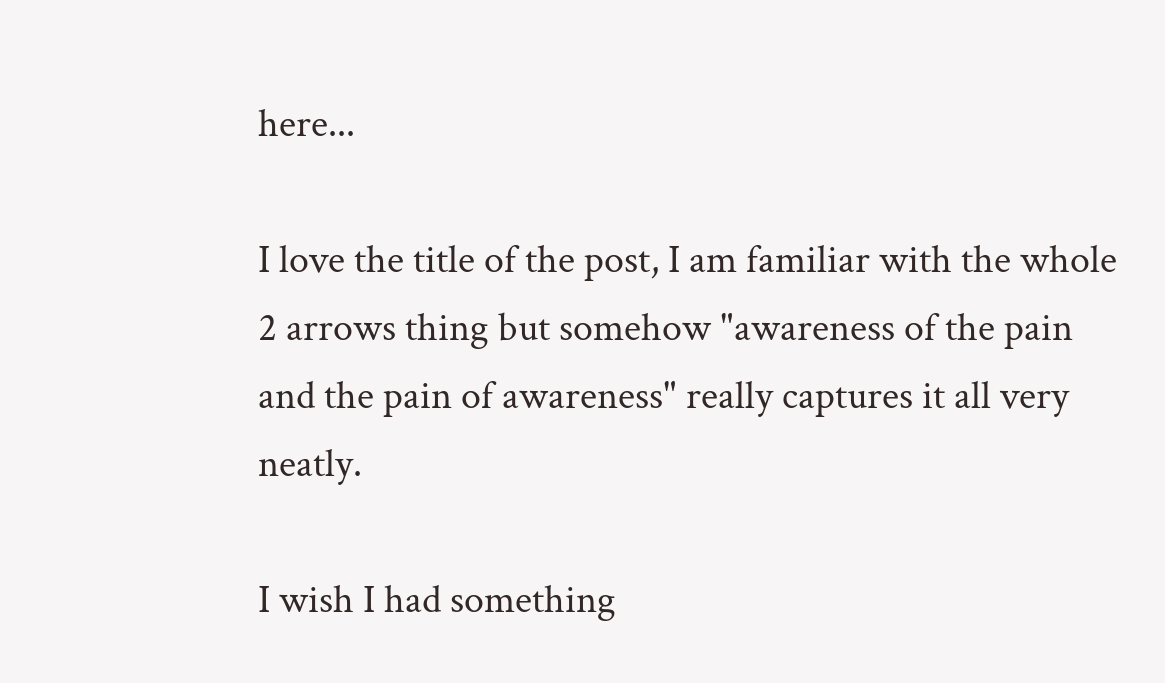here...

I love the title of the post, I am familiar with the whole 2 arrows thing but somehow "awareness of the pain and the pain of awareness" really captures it all very neatly.

I wish I had something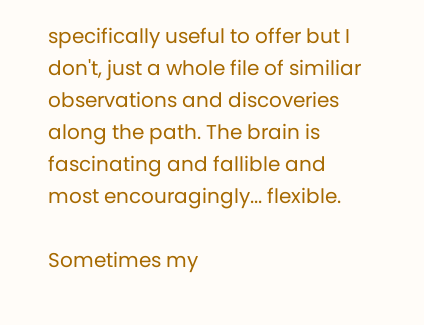specifically useful to offer but I don't, just a whole file of similiar observations and discoveries along the path. The brain is fascinating and fallible and most encouragingly... flexible.

Sometimes my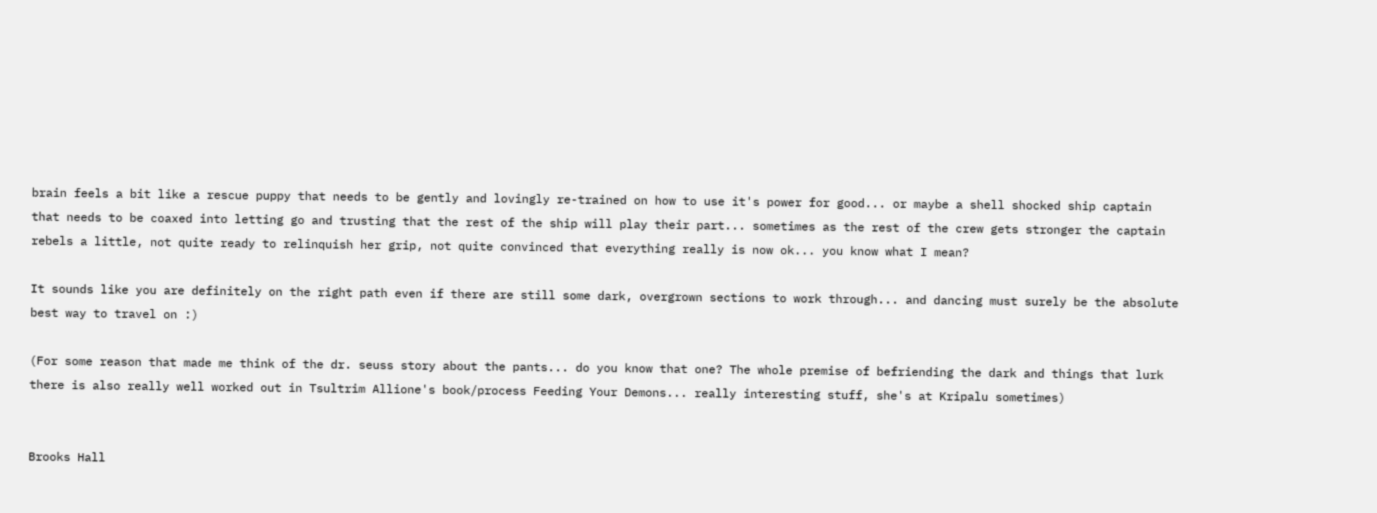brain feels a bit like a rescue puppy that needs to be gently and lovingly re-trained on how to use it's power for good... or maybe a shell shocked ship captain that needs to be coaxed into letting go and trusting that the rest of the ship will play their part... sometimes as the rest of the crew gets stronger the captain rebels a little, not quite ready to relinquish her grip, not quite convinced that everything really is now ok... you know what I mean?

It sounds like you are definitely on the right path even if there are still some dark, overgrown sections to work through... and dancing must surely be the absolute best way to travel on :)

(For some reason that made me think of the dr. seuss story about the pants... do you know that one? The whole premise of befriending the dark and things that lurk there is also really well worked out in Tsultrim Allione's book/process Feeding Your Demons... really interesting stuff, she's at Kripalu sometimes)


Brooks Hall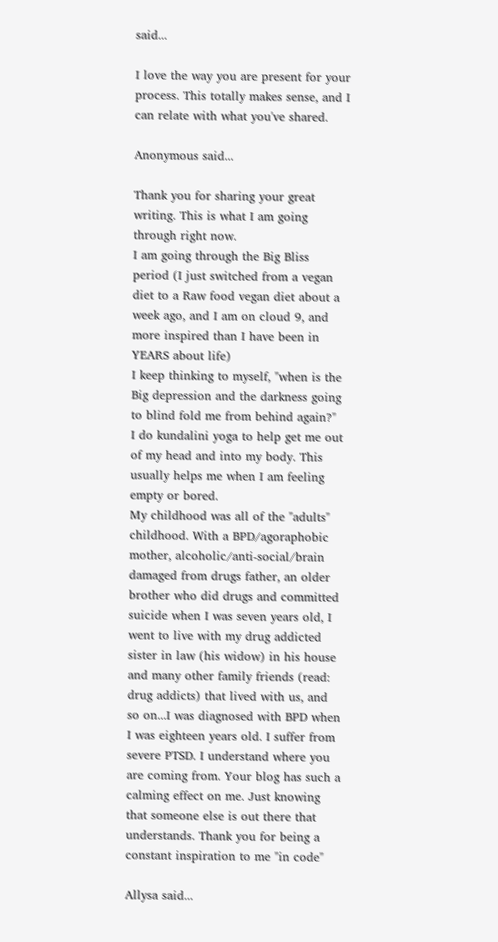said...

I love the way you are present for your process. This totally makes sense, and I can relate with what you've shared.

Anonymous said...

Thank you for sharing your great writing. This is what I am going through right now.
I am going through the Big Bliss period (I just switched from a vegan diet to a Raw food vegan diet about a week ago, and I am on cloud 9, and more inspired than I have been in YEARS about life)
I keep thinking to myself, "when is the Big depression and the darkness going to blind fold me from behind again?"
I do kundalini yoga to help get me out of my head and into my body. This usually helps me when I am feeling empty or bored.
My childhood was all of the "adults" childhood. With a BPD/agoraphobic mother, alcoholic/anti-social/brain damaged from drugs father, an older brother who did drugs and committed suicide when I was seven years old, I went to live with my drug addicted sister in law (his widow) in his house and many other family friends (read: drug addicts) that lived with us, and so on...I was diagnosed with BPD when I was eighteen years old. I suffer from severe PTSD. I understand where you are coming from. Your blog has such a calming effect on me. Just knowing that someone else is out there that understands. Thank you for being a constant inspiration to me "in code"

Allysa said...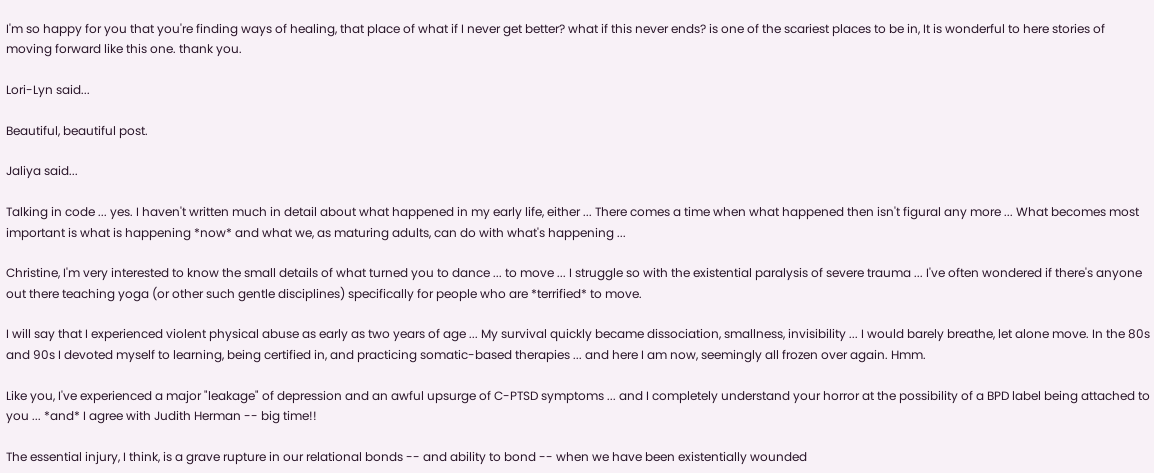I'm so happy for you that you're finding ways of healing, that place of what if I never get better? what if this never ends? is one of the scariest places to be in, It is wonderful to here stories of moving forward like this one. thank you.

Lori-Lyn said...

Beautiful, beautiful post.

Jaliya said...

Talking in code ... yes. I haven't written much in detail about what happened in my early life, either ... There comes a time when what happened then isn't figural any more ... What becomes most important is what is happening *now* and what we, as maturing adults, can do with what's happening ...

Christine, I'm very interested to know the small details of what turned you to dance ... to move ... I struggle so with the existential paralysis of severe trauma ... I've often wondered if there's anyone out there teaching yoga (or other such gentle disciplines) specifically for people who are *terrified* to move.

I will say that I experienced violent physical abuse as early as two years of age ... My survival quickly became dissociation, smallness, invisibility ... I would barely breathe, let alone move. In the 80s and 90s I devoted myself to learning, being certified in, and practicing somatic-based therapies ... and here I am now, seemingly all frozen over again. Hmm.

Like you, I've experienced a major "leakage" of depression and an awful upsurge of C-PTSD symptoms ... and I completely understand your horror at the possibility of a BPD label being attached to you ... *and* I agree with Judith Herman -- big time!!

The essential injury, I think, is a grave rupture in our relational bonds -- and ability to bond -- when we have been existentially wounded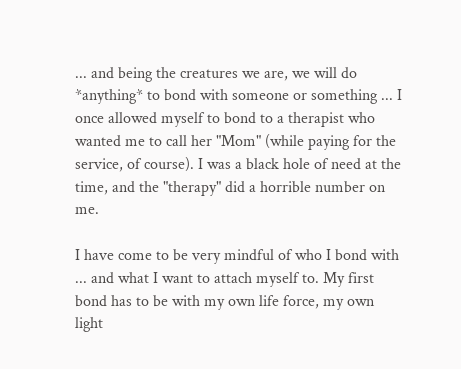... and being the creatures we are, we will do *anything* to bond with someone or something ... I once allowed myself to bond to a therapist who wanted me to call her "Mom" (while paying for the service, of course). I was a black hole of need at the time, and the "therapy" did a horrible number on me.

I have come to be very mindful of who I bond with ... and what I want to attach myself to. My first bond has to be with my own life force, my own light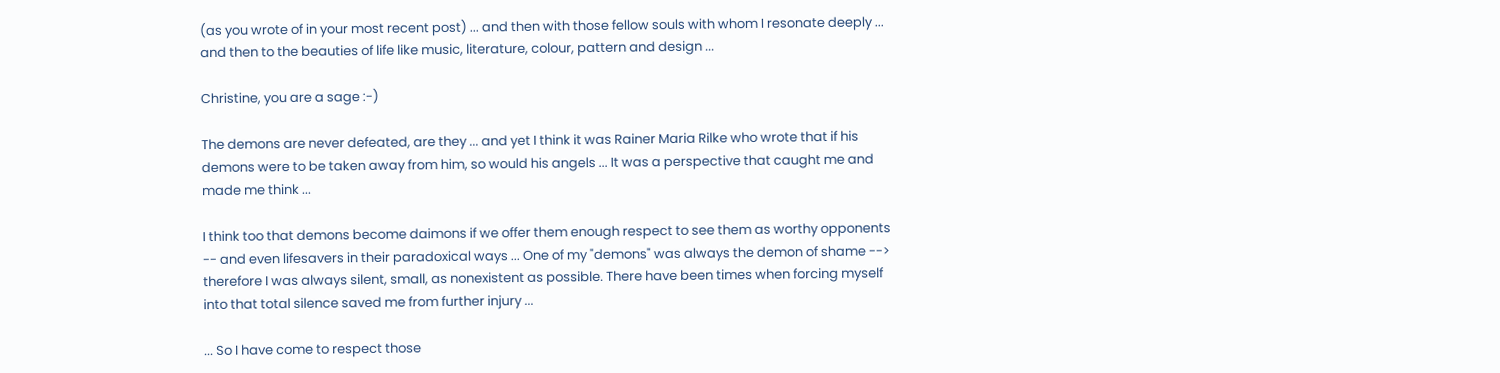(as you wrote of in your most recent post) ... and then with those fellow souls with whom I resonate deeply ... and then to the beauties of life like music, literature, colour, pattern and design ...

Christine, you are a sage :-)

The demons are never defeated, are they ... and yet I think it was Rainer Maria Rilke who wrote that if his demons were to be taken away from him, so would his angels ... It was a perspective that caught me and made me think ...

I think too that demons become daimons if we offer them enough respect to see them as worthy opponents -- and even lifesavers in their paradoxical ways ... One of my "demons" was always the demon of shame --> therefore I was always silent, small, as nonexistent as possible. There have been times when forcing myself into that total silence saved me from further injury ...

... So I have come to respect those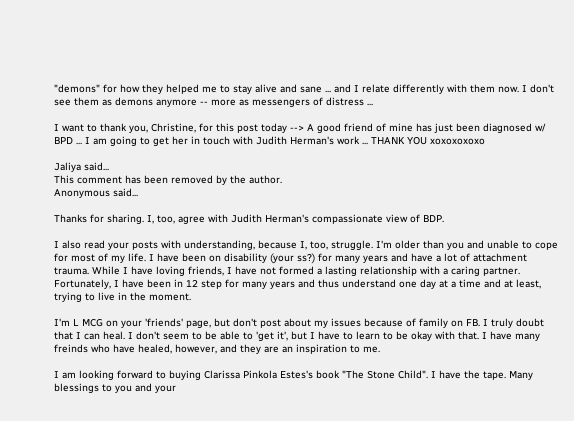"demons" for how they helped me to stay alive and sane ... and I relate differently with them now. I don't see them as demons anymore -- more as messengers of distress ...

I want to thank you, Christine, for this post today --> A good friend of mine has just been diagnosed w/ BPD ... I am going to get her in touch with Judith Herman's work ... THANK YOU xoxoxoxoxo

Jaliya said...
This comment has been removed by the author.
Anonymous said...

Thanks for sharing. I, too, agree with Judith Herman's compassionate view of BDP.

I also read your posts with understanding, because I, too, struggle. I'm older than you and unable to cope for most of my life. I have been on disability (your ss?) for many years and have a lot of attachment trauma. While I have loving friends, I have not formed a lasting relationship with a caring partner. Fortunately, I have been in 12 step for many years and thus understand one day at a time and at least, trying to live in the moment.

I'm L MCG on your 'friends' page, but don't post about my issues because of family on FB. I truly doubt that I can heal. I don't seem to be able to 'get it', but I have to learn to be okay with that. I have many freinds who have healed, however, and they are an inspiration to me.

I am looking forward to buying Clarissa Pinkola Estes's book "The Stone Child". I have the tape. Many blessings to you and your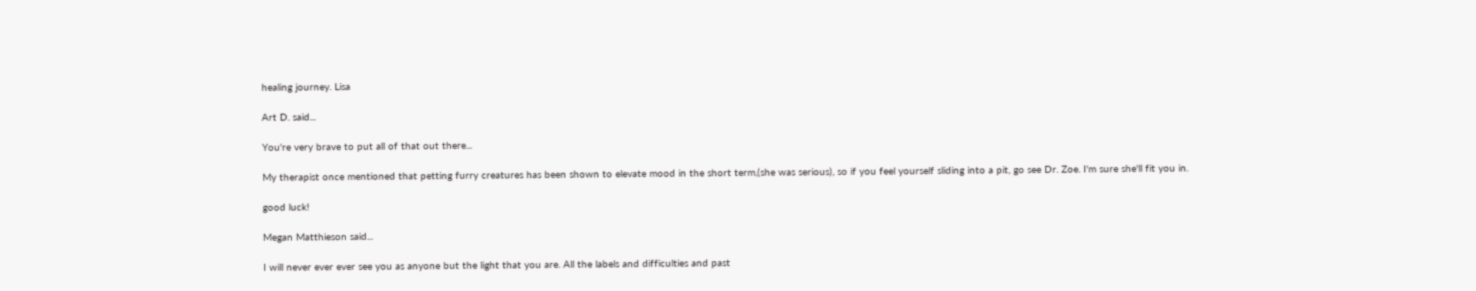healing journey. Lisa

Art D. said...

You're very brave to put all of that out there...

My therapist once mentioned that petting furry creatures has been shown to elevate mood in the short term,(she was serious), so if you feel yourself sliding into a pit, go see Dr. Zoe. I'm sure she'll fit you in.

good luck!

Megan Matthieson said...

I will never ever ever see you as anyone but the light that you are. All the labels and difficulties and past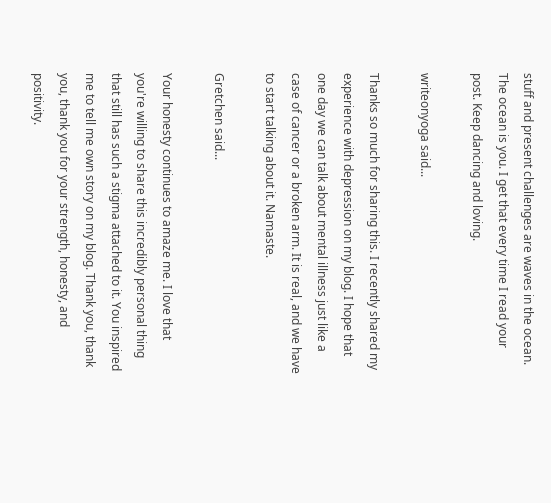stuff and present challenges are waves in the ocean. The ocean is you. I get that every time I read your post. Keep dancing and loving.

writeonyoga said...

Thanks so much for sharing this. I recently shared my experience with depression on my blog. I hope that one day we can talk about mental illness just like a case of cancer or a broken arm. It is real, and we have to start talking about it. Namaste.

Gretchen said...

Your honesty continues to amaze me. I love that you're willing to share this incredibly personal thing that still has such a stigma attached to it. You inspired me to tell me own story on my blog. Thank you, thank you, thank you for your strength, honesty, and positivity.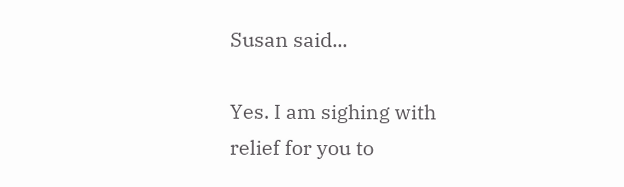Susan said...

Yes. I am sighing with relief for you to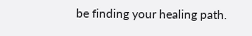be finding your healing path.